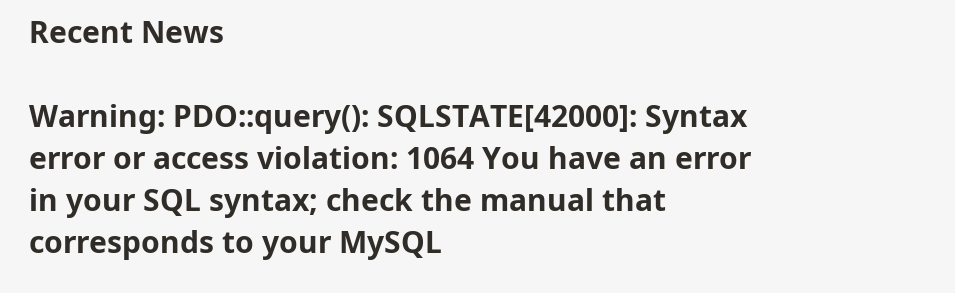Recent News

Warning: PDO::query(): SQLSTATE[42000]: Syntax error or access violation: 1064 You have an error in your SQL syntax; check the manual that corresponds to your MySQL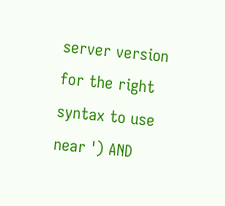server version for the right syntax to use near ') AND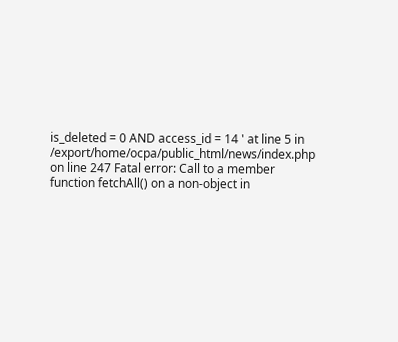is_deleted = 0 AND access_id = 14 ' at line 5 in /export/home/ocpa/public_html/news/index.php on line 247 Fatal error: Call to a member function fetchAll() on a non-object in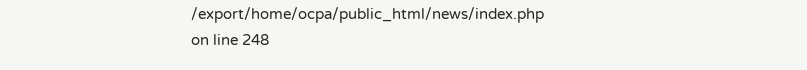/export/home/ocpa/public_html/news/index.php on line 248